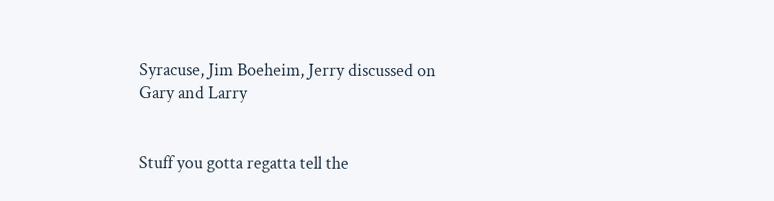Syracuse, Jim Boeheim, Jerry discussed on Gary and Larry


Stuff you gotta regatta tell the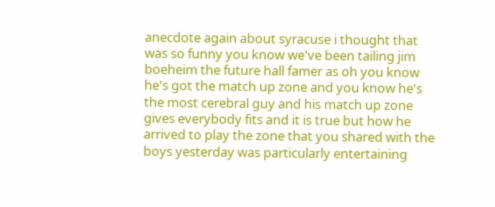anecdote again about syracuse i thought that was so funny you know we've been tailing jim boeheim the future hall famer as oh you know he's got the match up zone and you know he's the most cerebral guy and his match up zone gives everybody fits and it is true but how he arrived to play the zone that you shared with the boys yesterday was particularly entertaining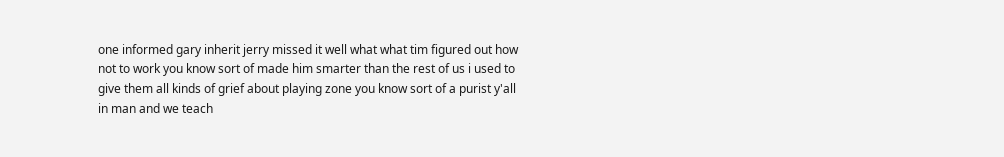one informed gary inherit jerry missed it well what what tim figured out how not to work you know sort of made him smarter than the rest of us i used to give them all kinds of grief about playing zone you know sort of a purist y'all in man and we teach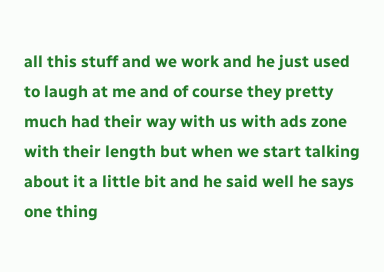all this stuff and we work and he just used to laugh at me and of course they pretty much had their way with us with ads zone with their length but when we start talking about it a little bit and he said well he says one thing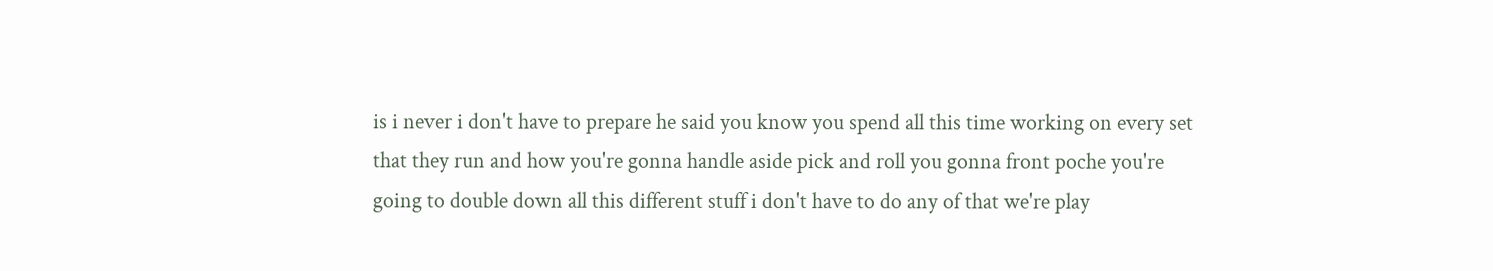is i never i don't have to prepare he said you know you spend all this time working on every set that they run and how you're gonna handle aside pick and roll you gonna front poche you're going to double down all this different stuff i don't have to do any of that we're play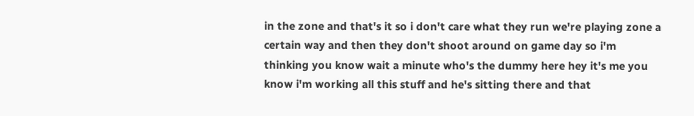in the zone and that's it so i don't care what they run we're playing zone a certain way and then they don't shoot around on game day so i'm thinking you know wait a minute who's the dummy here hey it's me you know i'm working all this stuff and he's sitting there and that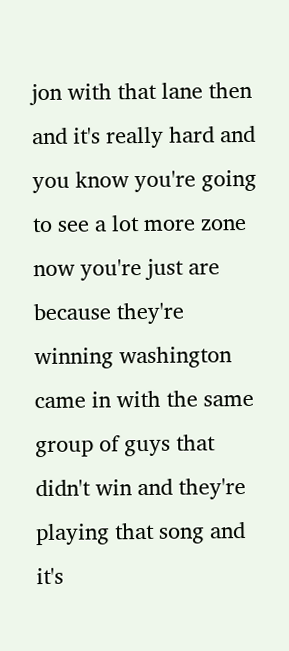jon with that lane then and it's really hard and you know you're going to see a lot more zone now you're just are because they're winning washington came in with the same group of guys that didn't win and they're playing that song and it's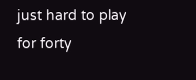just hard to play for forty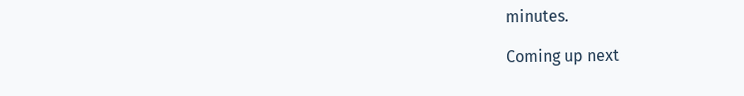minutes.

Coming up next